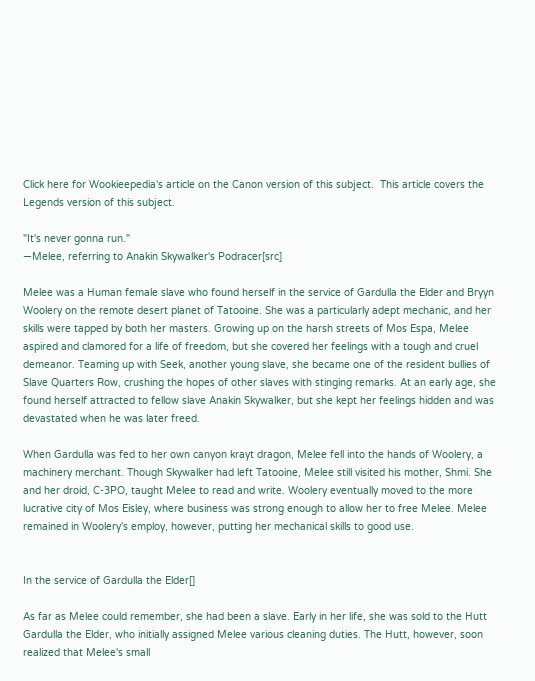Click here for Wookieepedia's article on the Canon version of this subject.  This article covers the Legends version of this subject.

"It's never gonna run."
―Melee, referring to Anakin Skywalker's Podracer[src]

Melee was a Human female slave who found herself in the service of Gardulla the Elder and Bryyn Woolery on the remote desert planet of Tatooine. She was a particularly adept mechanic, and her skills were tapped by both her masters. Growing up on the harsh streets of Mos Espa, Melee aspired and clamored for a life of freedom, but she covered her feelings with a tough and cruel demeanor. Teaming up with Seek, another young slave, she became one of the resident bullies of Slave Quarters Row, crushing the hopes of other slaves with stinging remarks. At an early age, she found herself attracted to fellow slave Anakin Skywalker, but she kept her feelings hidden and was devastated when he was later freed.

When Gardulla was fed to her own canyon krayt dragon, Melee fell into the hands of Woolery, a machinery merchant. Though Skywalker had left Tatooine, Melee still visited his mother, Shmi. She and her droid, C-3PO, taught Melee to read and write. Woolery eventually moved to the more lucrative city of Mos Eisley, where business was strong enough to allow her to free Melee. Melee remained in Woolery's employ, however, putting her mechanical skills to good use.


In the service of Gardulla the Elder[]

As far as Melee could remember, she had been a slave. Early in her life, she was sold to the Hutt Gardulla the Elder, who initially assigned Melee various cleaning duties. The Hutt, however, soon realized that Melee's small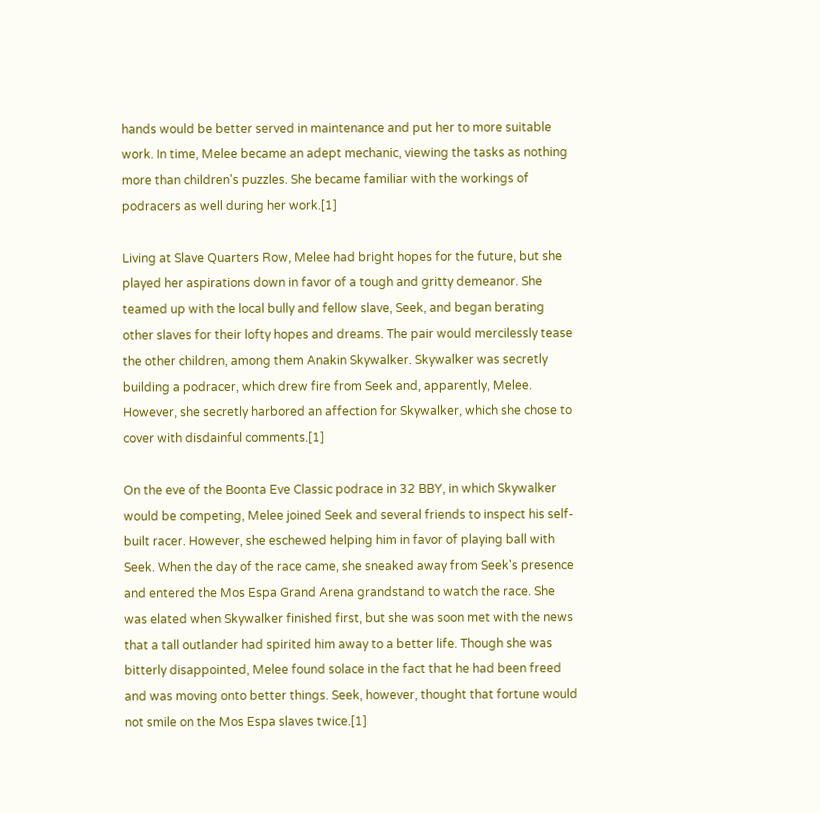hands would be better served in maintenance and put her to more suitable work. In time, Melee became an adept mechanic, viewing the tasks as nothing more than children's puzzles. She became familiar with the workings of podracers as well during her work.[1]

Living at Slave Quarters Row, Melee had bright hopes for the future, but she played her aspirations down in favor of a tough and gritty demeanor. She teamed up with the local bully and fellow slave, Seek, and began berating other slaves for their lofty hopes and dreams. The pair would mercilessly tease the other children, among them Anakin Skywalker. Skywalker was secretly building a podracer, which drew fire from Seek and, apparently, Melee. However, she secretly harbored an affection for Skywalker, which she chose to cover with disdainful comments.[1]

On the eve of the Boonta Eve Classic podrace in 32 BBY, in which Skywalker would be competing, Melee joined Seek and several friends to inspect his self-built racer. However, she eschewed helping him in favor of playing ball with Seek. When the day of the race came, she sneaked away from Seek's presence and entered the Mos Espa Grand Arena grandstand to watch the race. She was elated when Skywalker finished first, but she was soon met with the news that a tall outlander had spirited him away to a better life. Though she was bitterly disappointed, Melee found solace in the fact that he had been freed and was moving onto better things. Seek, however, thought that fortune would not smile on the Mos Espa slaves twice.[1]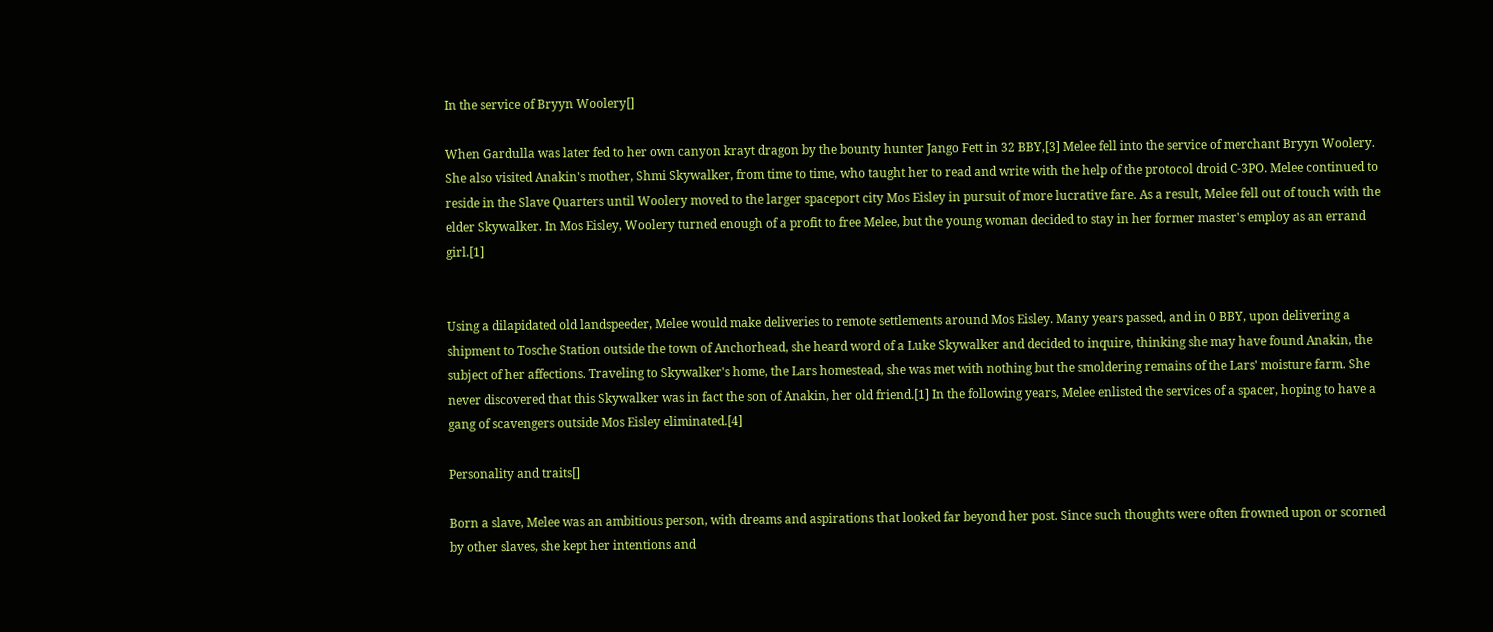In the service of Bryyn Woolery[]

When Gardulla was later fed to her own canyon krayt dragon by the bounty hunter Jango Fett in 32 BBY,[3] Melee fell into the service of merchant Bryyn Woolery. She also visited Anakin's mother, Shmi Skywalker, from time to time, who taught her to read and write with the help of the protocol droid C-3PO. Melee continued to reside in the Slave Quarters until Woolery moved to the larger spaceport city Mos Eisley in pursuit of more lucrative fare. As a result, Melee fell out of touch with the elder Skywalker. In Mos Eisley, Woolery turned enough of a profit to free Melee, but the young woman decided to stay in her former master's employ as an errand girl.[1]


Using a dilapidated old landspeeder, Melee would make deliveries to remote settlements around Mos Eisley. Many years passed, and in 0 BBY, upon delivering a shipment to Tosche Station outside the town of Anchorhead, she heard word of a Luke Skywalker and decided to inquire, thinking she may have found Anakin, the subject of her affections. Traveling to Skywalker's home, the Lars homestead, she was met with nothing but the smoldering remains of the Lars' moisture farm. She never discovered that this Skywalker was in fact the son of Anakin, her old friend.[1] In the following years, Melee enlisted the services of a spacer, hoping to have a gang of scavengers outside Mos Eisley eliminated.[4]

Personality and traits[]

Born a slave, Melee was an ambitious person, with dreams and aspirations that looked far beyond her post. Since such thoughts were often frowned upon or scorned by other slaves, she kept her intentions and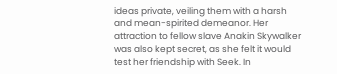ideas private, veiling them with a harsh and mean-spirited demeanor. Her attraction to fellow slave Anakin Skywalker was also kept secret, as she felt it would test her friendship with Seek. In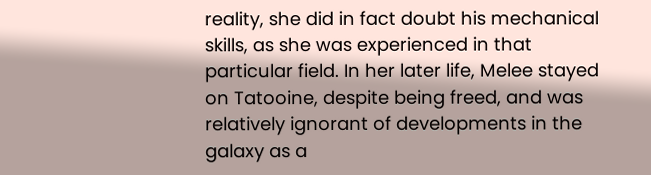reality, she did in fact doubt his mechanical skills, as she was experienced in that particular field. In her later life, Melee stayed on Tatooine, despite being freed, and was relatively ignorant of developments in the galaxy as a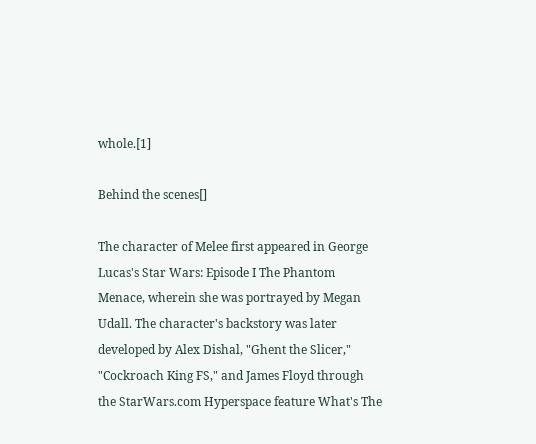whole.[1]

Behind the scenes[]

The character of Melee first appeared in George Lucas's Star Wars: Episode I The Phantom Menace, wherein she was portrayed by Megan Udall. The character's backstory was later developed by Alex Dishal, "Ghent the Slicer," "Cockroach King FS," and James Floyd through the StarWars.com Hyperspace feature What's The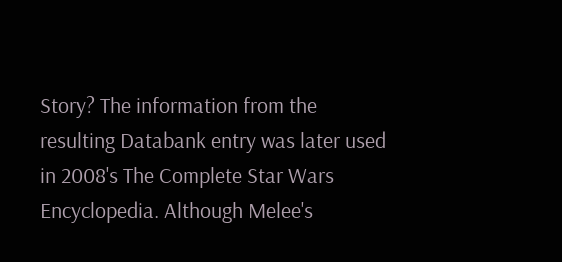Story? The information from the resulting Databank entry was later used in 2008's The Complete Star Wars Encyclopedia. Although Melee's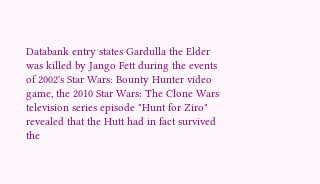Databank entry states Gardulla the Elder was killed by Jango Fett during the events of 2002's Star Wars: Bounty Hunter video game, the 2010 Star Wars: The Clone Wars television series episode "Hunt for Ziro" revealed that the Hutt had in fact survived the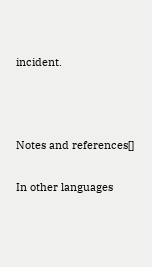incident.



Notes and references[]

In other languages